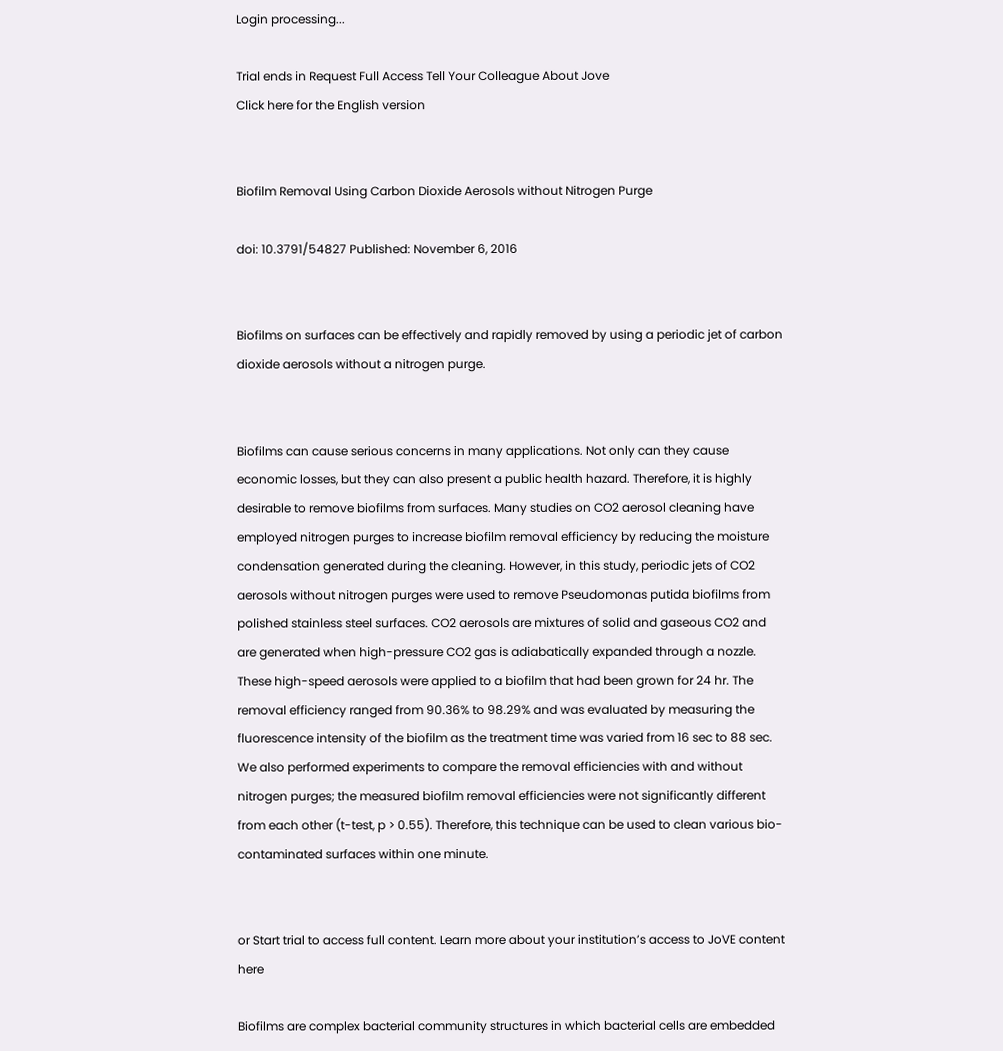Login processing...

Trial ends in Request Full Access Tell Your Colleague About Jove
Click here for the English version


Biofilm Removal Using Carbon Dioxide Aerosols without Nitrogen Purge

doi: 10.3791/54827 Published: November 6, 2016


Biofilms on surfaces can be effectively and rapidly removed by using a periodic jet of carbon dioxide aerosols without a nitrogen purge.


Biofilms can cause serious concerns in many applications. Not only can they cause economic losses, but they can also present a public health hazard. Therefore, it is highly desirable to remove biofilms from surfaces. Many studies on CO2 aerosol cleaning have employed nitrogen purges to increase biofilm removal efficiency by reducing the moisture condensation generated during the cleaning. However, in this study, periodic jets of CO2 aerosols without nitrogen purges were used to remove Pseudomonas putida biofilms from polished stainless steel surfaces. CO2 aerosols are mixtures of solid and gaseous CO2 and are generated when high-pressure CO2 gas is adiabatically expanded through a nozzle. These high-speed aerosols were applied to a biofilm that had been grown for 24 hr. The removal efficiency ranged from 90.36% to 98.29% and was evaluated by measuring the fluorescence intensity of the biofilm as the treatment time was varied from 16 sec to 88 sec. We also performed experiments to compare the removal efficiencies with and without nitrogen purges; the measured biofilm removal efficiencies were not significantly different from each other (t-test, p > 0.55). Therefore, this technique can be used to clean various bio-contaminated surfaces within one minute.


or Start trial to access full content. Learn more about your institution’s access to JoVE content here

Biofilms are complex bacterial community structures in which bacterial cells are embedded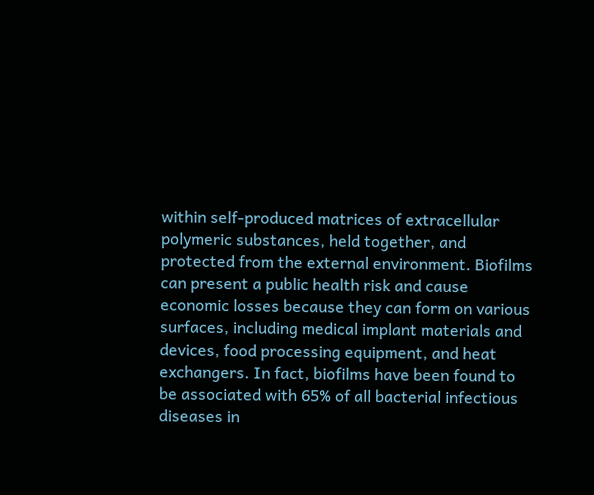within self-produced matrices of extracellular polymeric substances, held together, and protected from the external environment. Biofilms can present a public health risk and cause economic losses because they can form on various surfaces, including medical implant materials and devices, food processing equipment, and heat exchangers. In fact, biofilms have been found to be associated with 65% of all bacterial infectious diseases in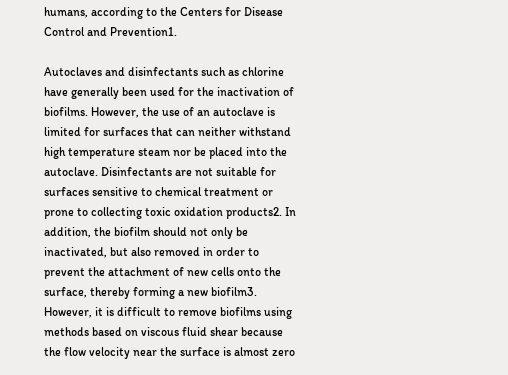humans, according to the Centers for Disease Control and Prevention1.

Autoclaves and disinfectants such as chlorine have generally been used for the inactivation of biofilms. However, the use of an autoclave is limited for surfaces that can neither withstand high temperature steam nor be placed into the autoclave. Disinfectants are not suitable for surfaces sensitive to chemical treatment or prone to collecting toxic oxidation products2. In addition, the biofilm should not only be inactivated, but also removed in order to prevent the attachment of new cells onto the surface, thereby forming a new biofilm3. However, it is difficult to remove biofilms using methods based on viscous fluid shear because the flow velocity near the surface is almost zero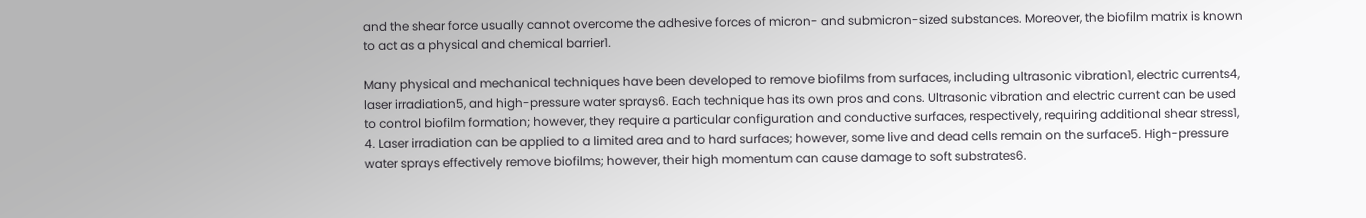and the shear force usually cannot overcome the adhesive forces of micron- and submicron-sized substances. Moreover, the biofilm matrix is known to act as a physical and chemical barrier1.

Many physical and mechanical techniques have been developed to remove biofilms from surfaces, including ultrasonic vibration1, electric currents4, laser irradiation5, and high-pressure water sprays6. Each technique has its own pros and cons. Ultrasonic vibration and electric current can be used to control biofilm formation; however, they require a particular configuration and conductive surfaces, respectively, requiring additional shear stress1, 4. Laser irradiation can be applied to a limited area and to hard surfaces; however, some live and dead cells remain on the surface5. High-pressure water sprays effectively remove biofilms; however, their high momentum can cause damage to soft substrates6.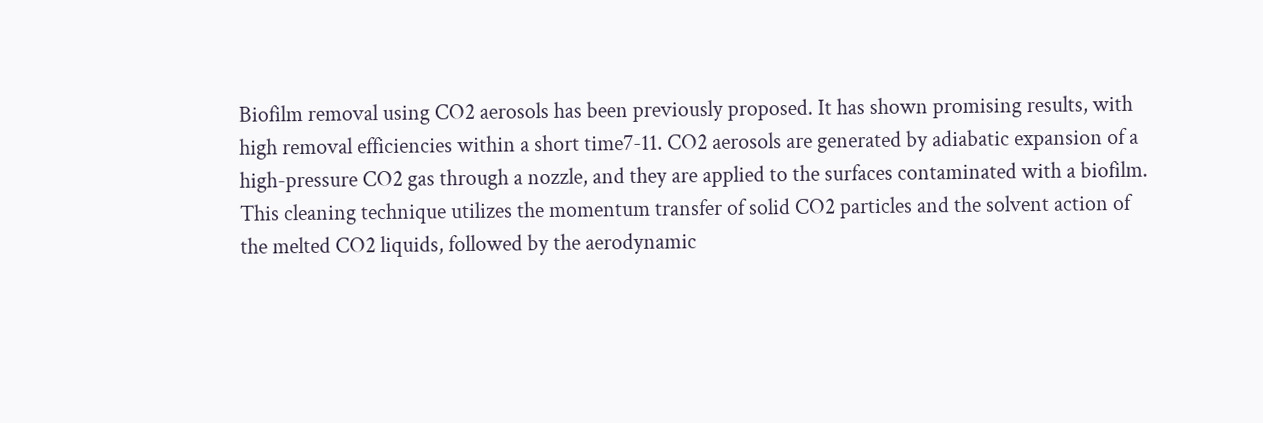Biofilm removal using CO2 aerosols has been previously proposed. It has shown promising results, with high removal efficiencies within a short time7-11. CO2 aerosols are generated by adiabatic expansion of a high-pressure CO2 gas through a nozzle, and they are applied to the surfaces contaminated with a biofilm. This cleaning technique utilizes the momentum transfer of solid CO2 particles and the solvent action of the melted CO2 liquids, followed by the aerodynamic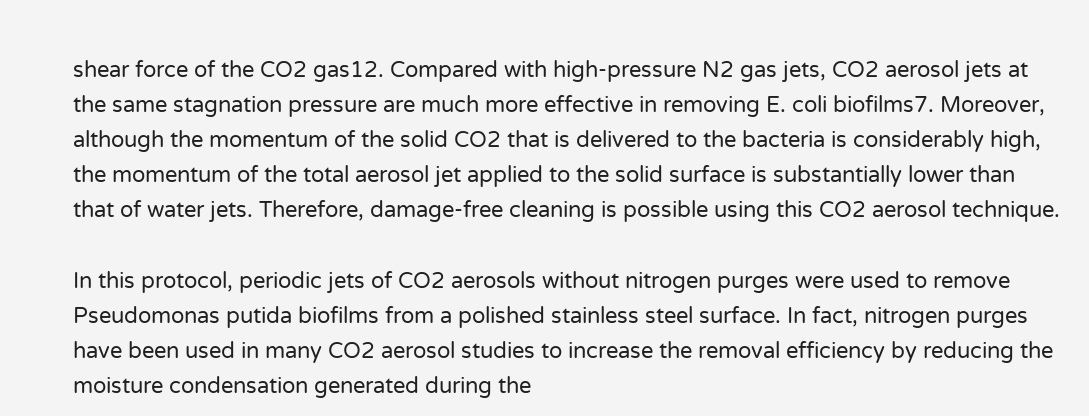shear force of the CO2 gas12. Compared with high-pressure N2 gas jets, CO2 aerosol jets at the same stagnation pressure are much more effective in removing E. coli biofilms7. Moreover, although the momentum of the solid CO2 that is delivered to the bacteria is considerably high, the momentum of the total aerosol jet applied to the solid surface is substantially lower than that of water jets. Therefore, damage-free cleaning is possible using this CO2 aerosol technique.

In this protocol, periodic jets of CO2 aerosols without nitrogen purges were used to remove Pseudomonas putida biofilms from a polished stainless steel surface. In fact, nitrogen purges have been used in many CO2 aerosol studies to increase the removal efficiency by reducing the moisture condensation generated during the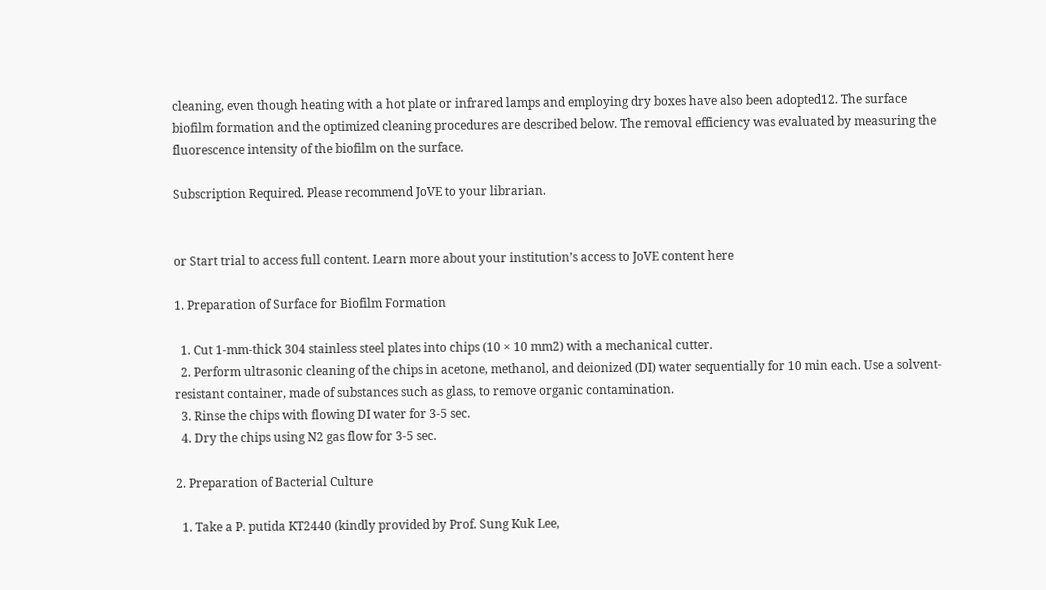cleaning, even though heating with a hot plate or infrared lamps and employing dry boxes have also been adopted12. The surface biofilm formation and the optimized cleaning procedures are described below. The removal efficiency was evaluated by measuring the fluorescence intensity of the biofilm on the surface.

Subscription Required. Please recommend JoVE to your librarian.


or Start trial to access full content. Learn more about your institution’s access to JoVE content here

1. Preparation of Surface for Biofilm Formation

  1. Cut 1-mm-thick 304 stainless steel plates into chips (10 × 10 mm2) with a mechanical cutter.
  2. Perform ultrasonic cleaning of the chips in acetone, methanol, and deionized (DI) water sequentially for 10 min each. Use a solvent-resistant container, made of substances such as glass, to remove organic contamination.
  3. Rinse the chips with flowing DI water for 3-5 sec.
  4. Dry the chips using N2 gas flow for 3-5 sec.

2. Preparation of Bacterial Culture

  1. Take a P. putida KT2440 (kindly provided by Prof. Sung Kuk Lee,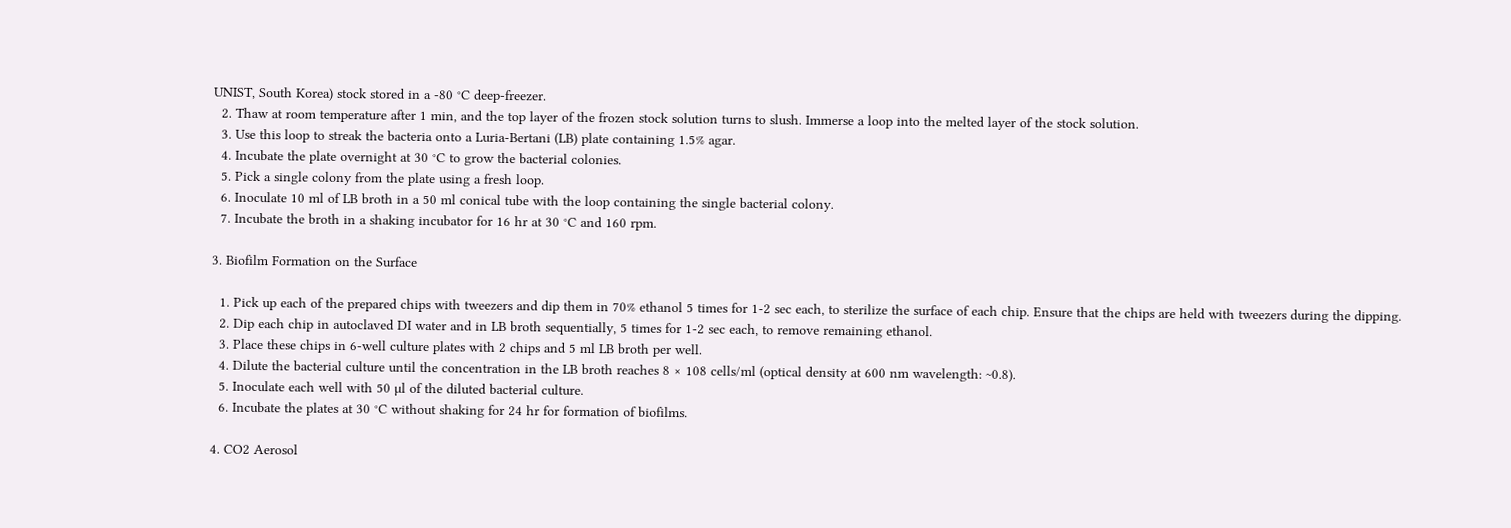UNIST, South Korea) stock stored in a -80 °C deep-freezer.
  2. Thaw at room temperature after 1 min, and the top layer of the frozen stock solution turns to slush. Immerse a loop into the melted layer of the stock solution.
  3. Use this loop to streak the bacteria onto a Luria-Bertani (LB) plate containing 1.5% agar.
  4. Incubate the plate overnight at 30 °C to grow the bacterial colonies.
  5. Pick a single colony from the plate using a fresh loop.
  6. Inoculate 10 ml of LB broth in a 50 ml conical tube with the loop containing the single bacterial colony.
  7. Incubate the broth in a shaking incubator for 16 hr at 30 °C and 160 rpm.

3. Biofilm Formation on the Surface

  1. Pick up each of the prepared chips with tweezers and dip them in 70% ethanol 5 times for 1-2 sec each, to sterilize the surface of each chip. Ensure that the chips are held with tweezers during the dipping.
  2. Dip each chip in autoclaved DI water and in LB broth sequentially, 5 times for 1-2 sec each, to remove remaining ethanol.
  3. Place these chips in 6-well culture plates with 2 chips and 5 ml LB broth per well.
  4. Dilute the bacterial culture until the concentration in the LB broth reaches 8 × 108 cells/ml (optical density at 600 nm wavelength: ~0.8).
  5. Inoculate each well with 50 µl of the diluted bacterial culture.
  6. Incubate the plates at 30 °C without shaking for 24 hr for formation of biofilms.

4. CO2 Aerosol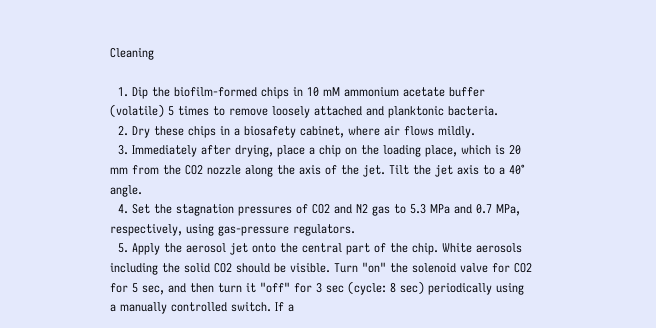Cleaning

  1. Dip the biofilm-formed chips in 10 mM ammonium acetate buffer (volatile) 5 times to remove loosely attached and planktonic bacteria.
  2. Dry these chips in a biosafety cabinet, where air flows mildly.
  3. Immediately after drying, place a chip on the loading place, which is 20 mm from the CO2 nozzle along the axis of the jet. Tilt the jet axis to a 40° angle.
  4. Set the stagnation pressures of CO2 and N2 gas to 5.3 MPa and 0.7 MPa, respectively, using gas-pressure regulators.
  5. Apply the aerosol jet onto the central part of the chip. White aerosols including the solid CO2 should be visible. Turn "on" the solenoid valve for CO2 for 5 sec, and then turn it "off" for 3 sec (cycle: 8 sec) periodically using a manually controlled switch. If a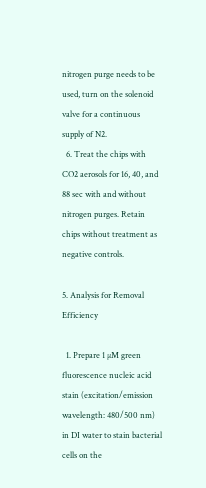nitrogen purge needs to be used, turn on the solenoid valve for a continuous supply of N2.
  6. Treat the chips with CO2 aerosols for 16, 40, and 88 sec with and without nitrogen purges. Retain chips without treatment as negative controls.

5. Analysis for Removal Efficiency

  1. Prepare 1 µM green fluorescence nucleic acid stain (excitation/emission wavelength: 480/500 nm) in DI water to stain bacterial cells on the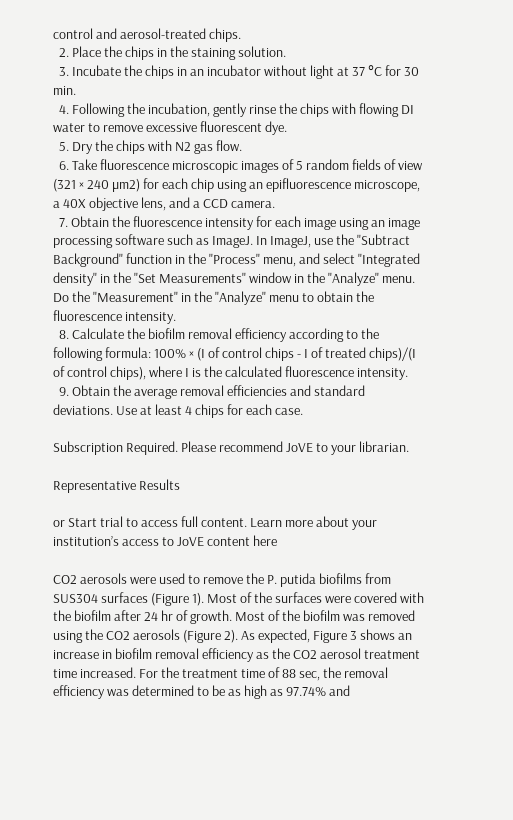control and aerosol-treated chips.
  2. Place the chips in the staining solution.
  3. Incubate the chips in an incubator without light at 37 °C for 30 min.
  4. Following the incubation, gently rinse the chips with flowing DI water to remove excessive fluorescent dye.
  5. Dry the chips with N2 gas flow.
  6. Take fluorescence microscopic images of 5 random fields of view (321 × 240 µm2) for each chip using an epifluorescence microscope, a 40X objective lens, and a CCD camera.
  7. Obtain the fluorescence intensity for each image using an image processing software such as ImageJ. In ImageJ, use the "Subtract Background" function in the "Process" menu, and select "Integrated density" in the "Set Measurements" window in the "Analyze" menu. Do the "Measurement" in the "Analyze" menu to obtain the fluorescence intensity.
  8. Calculate the biofilm removal efficiency according to the following formula: 100% × (I of control chips - I of treated chips)/(I of control chips), where I is the calculated fluorescence intensity.
  9. Obtain the average removal efficiencies and standard deviations. Use at least 4 chips for each case.

Subscription Required. Please recommend JoVE to your librarian.

Representative Results

or Start trial to access full content. Learn more about your institution’s access to JoVE content here

CO2 aerosols were used to remove the P. putida biofilms from SUS304 surfaces (Figure 1). Most of the surfaces were covered with the biofilm after 24 hr of growth. Most of the biofilm was removed using the CO2 aerosols (Figure 2). As expected, Figure 3 shows an increase in biofilm removal efficiency as the CO2 aerosol treatment time increased. For the treatment time of 88 sec, the removal efficiency was determined to be as high as 97.74% and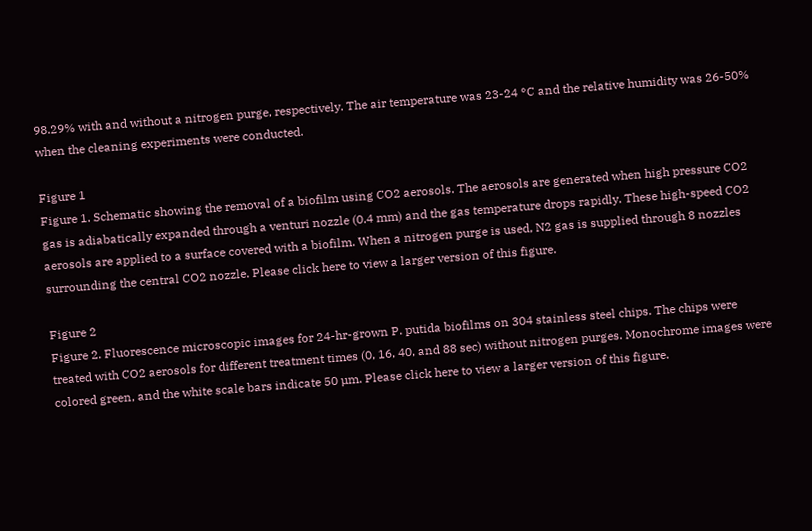98.29% with and without a nitrogen purge, respectively. The air temperature was 23-24 °C and the relative humidity was 26-50% when the cleaning experiments were conducted.

Figure 1
Figure 1. Schematic showing the removal of a biofilm using CO2 aerosols. The aerosols are generated when high pressure CO2 gas is adiabatically expanded through a venturi nozzle (0.4 mm) and the gas temperature drops rapidly. These high-speed CO2 aerosols are applied to a surface covered with a biofilm. When a nitrogen purge is used, N2 gas is supplied through 8 nozzles surrounding the central CO2 nozzle. Please click here to view a larger version of this figure.

Figure 2
Figure 2. Fluorescence microscopic images for 24-hr-grown P. putida biofilms on 304 stainless steel chips. The chips were treated with CO2 aerosols for different treatment times (0, 16, 40, and 88 sec) without nitrogen purges. Monochrome images were colored green, and the white scale bars indicate 50 µm. Please click here to view a larger version of this figure.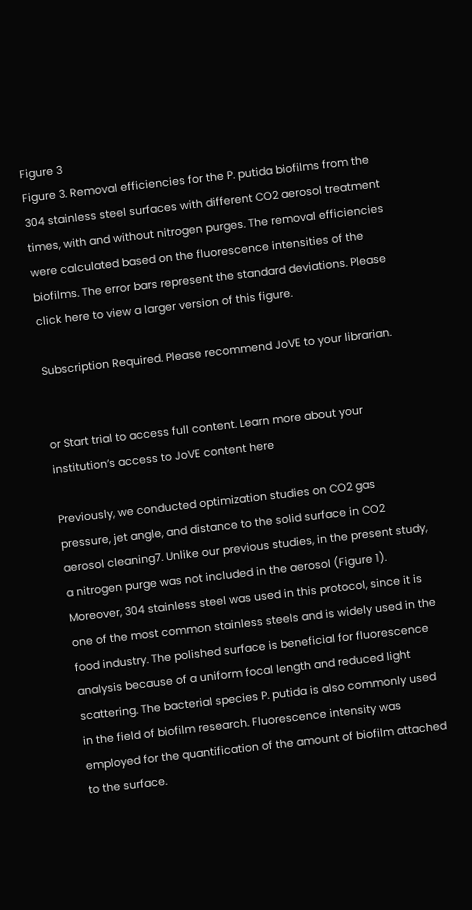Figure 3
Figure 3. Removal efficiencies for the P. putida biofilms from the 304 stainless steel surfaces with different CO2 aerosol treatment times, with and without nitrogen purges. The removal efficiencies were calculated based on the fluorescence intensities of the biofilms. The error bars represent the standard deviations. Please click here to view a larger version of this figure.

Subscription Required. Please recommend JoVE to your librarian.


or Start trial to access full content. Learn more about your institution’s access to JoVE content here

Previously, we conducted optimization studies on CO2 gas pressure, jet angle, and distance to the solid surface in CO2 aerosol cleaning7. Unlike our previous studies, in the present study, a nitrogen purge was not included in the aerosol (Figure 1). Moreover, 304 stainless steel was used in this protocol, since it is one of the most common stainless steels and is widely used in the food industry. The polished surface is beneficial for fluorescence analysis because of a uniform focal length and reduced light scattering. The bacterial species P. putida is also commonly used in the field of biofilm research. Fluorescence intensity was employed for the quantification of the amount of biofilm attached to the surface.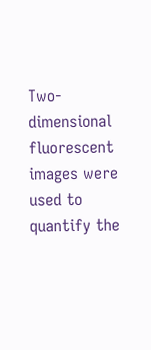Two-dimensional fluorescent images were used to quantify the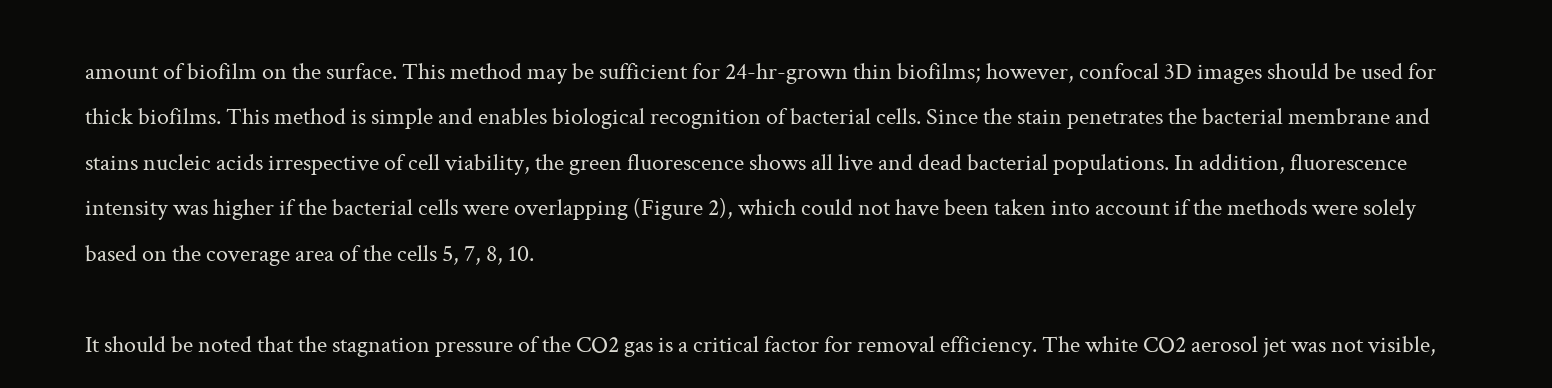amount of biofilm on the surface. This method may be sufficient for 24-hr-grown thin biofilms; however, confocal 3D images should be used for thick biofilms. This method is simple and enables biological recognition of bacterial cells. Since the stain penetrates the bacterial membrane and stains nucleic acids irrespective of cell viability, the green fluorescence shows all live and dead bacterial populations. In addition, fluorescence intensity was higher if the bacterial cells were overlapping (Figure 2), which could not have been taken into account if the methods were solely based on the coverage area of the cells 5, 7, 8, 10.

It should be noted that the stagnation pressure of the CO2 gas is a critical factor for removal efficiency. The white CO2 aerosol jet was not visible,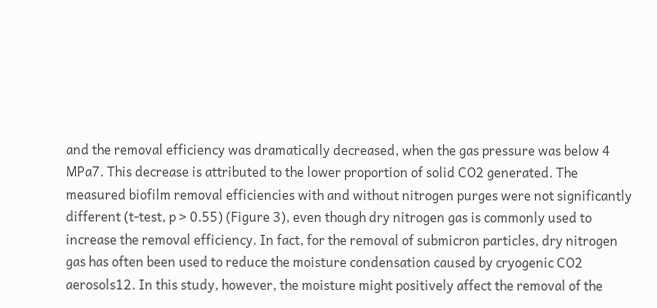and the removal efficiency was dramatically decreased, when the gas pressure was below 4 MPa7. This decrease is attributed to the lower proportion of solid CO2 generated. The measured biofilm removal efficiencies with and without nitrogen purges were not significantly different (t-test, p > 0.55) (Figure 3), even though dry nitrogen gas is commonly used to increase the removal efficiency. In fact, for the removal of submicron particles, dry nitrogen gas has often been used to reduce the moisture condensation caused by cryogenic CO2 aerosols12. In this study, however, the moisture might positively affect the removal of the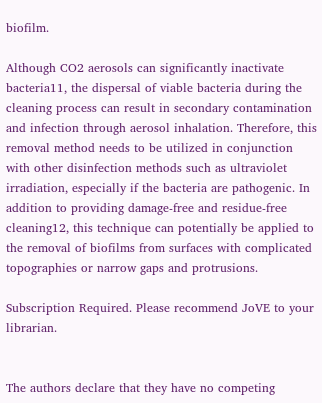biofilm.

Although CO2 aerosols can significantly inactivate bacteria11, the dispersal of viable bacteria during the cleaning process can result in secondary contamination and infection through aerosol inhalation. Therefore, this removal method needs to be utilized in conjunction with other disinfection methods such as ultraviolet irradiation, especially if the bacteria are pathogenic. In addition to providing damage-free and residue-free cleaning12, this technique can potentially be applied to the removal of biofilms from surfaces with complicated topographies or narrow gaps and protrusions.

Subscription Required. Please recommend JoVE to your librarian.


The authors declare that they have no competing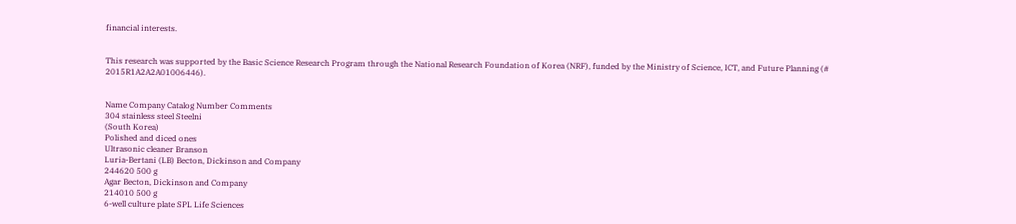financial interests.


This research was supported by the Basic Science Research Program through the National Research Foundation of Korea (NRF), funded by the Ministry of Science, ICT, and Future Planning (# 2015R1A2A2A01006446).


Name Company Catalog Number Comments
304 stainless steel Steelni
(South Korea)
Polished and diced ones
Ultrasonic cleaner Branson
Luria-Bertani (LB) Becton, Dickinson and Company
244620 500 g
Agar Becton, Dickinson and Company
214010 500 g
6-well culture plate SPL Life Sciences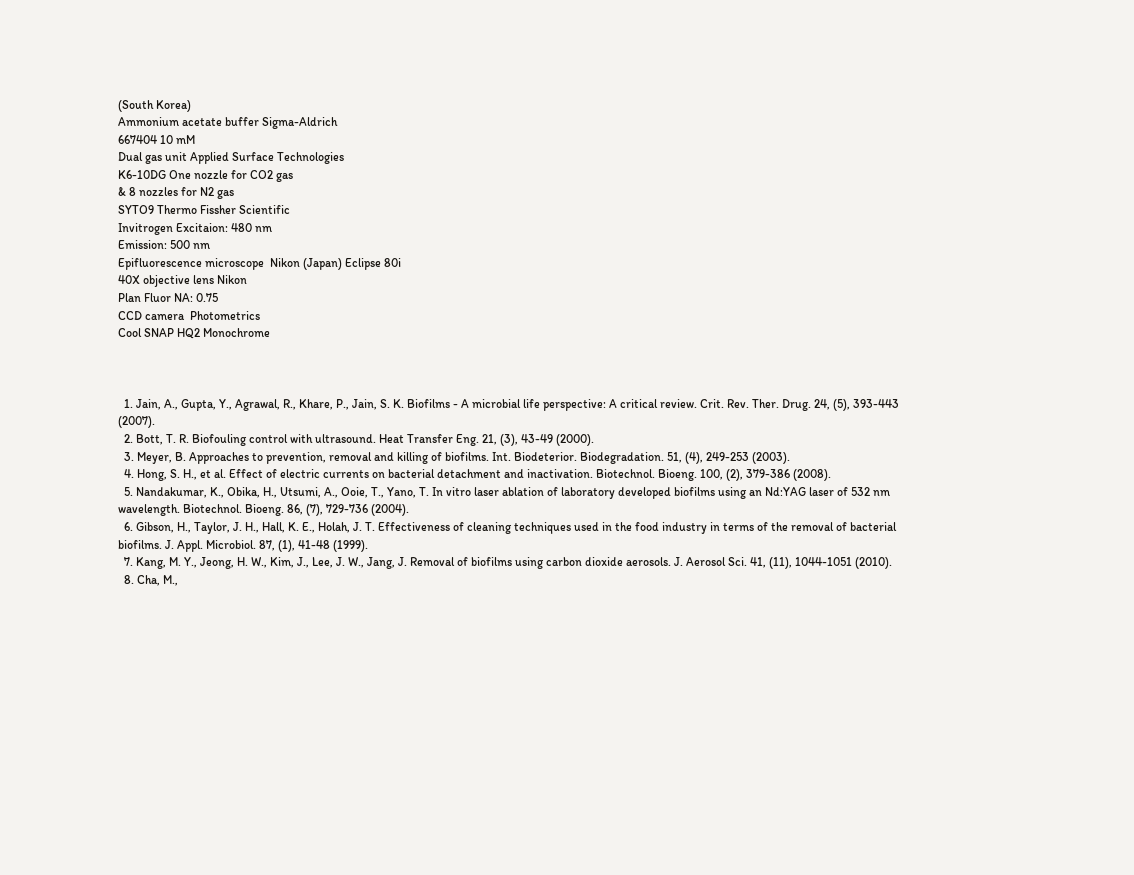(South Korea)
Ammonium acetate buffer Sigma-Aldrich
667404 10 mM
Dual gas unit Applied Surface Technologies
K6-10DG One nozzle for CO2 gas
& 8 nozzles for N2 gas
SYTO9 Thermo Fissher Scientific
Invitrogen Excitaion: 480 nm
Emission: 500 nm
Epifluorescence microscope  Nikon (Japan) Eclipse 80i
40X objective lens Nikon
Plan Fluor NA: 0.75
CCD camera  Photometrics
Cool SNAP HQ2 Monochrome



  1. Jain, A., Gupta, Y., Agrawal, R., Khare, P., Jain, S. K. Biofilms - A microbial life perspective: A critical review. Crit. Rev. Ther. Drug. 24, (5), 393-443 (2007).
  2. Bott, T. R. Biofouling control with ultrasound. Heat Transfer Eng. 21, (3), 43-49 (2000).
  3. Meyer, B. Approaches to prevention, removal and killing of biofilms. Int. Biodeterior. Biodegradation. 51, (4), 249-253 (2003).
  4. Hong, S. H., et al. Effect of electric currents on bacterial detachment and inactivation. Biotechnol. Bioeng. 100, (2), 379-386 (2008).
  5. Nandakumar, K., Obika, H., Utsumi, A., Ooie, T., Yano, T. In vitro laser ablation of laboratory developed biofilms using an Nd:YAG laser of 532 nm wavelength. Biotechnol. Bioeng. 86, (7), 729-736 (2004).
  6. Gibson, H., Taylor, J. H., Hall, K. E., Holah, J. T. Effectiveness of cleaning techniques used in the food industry in terms of the removal of bacterial biofilms. J. Appl. Microbiol. 87, (1), 41-48 (1999).
  7. Kang, M. Y., Jeong, H. W., Kim, J., Lee, J. W., Jang, J. Removal of biofilms using carbon dioxide aerosols. J. Aerosol Sci. 41, (11), 1044-1051 (2010).
  8. Cha, M.,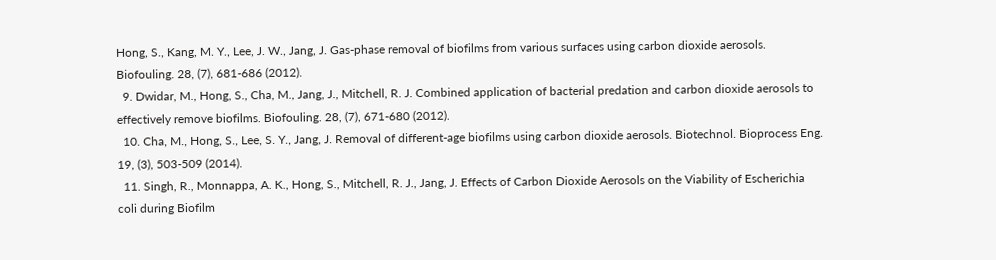Hong, S., Kang, M. Y., Lee, J. W., Jang, J. Gas-phase removal of biofilms from various surfaces using carbon dioxide aerosols. Biofouling. 28, (7), 681-686 (2012).
  9. Dwidar, M., Hong, S., Cha, M., Jang, J., Mitchell, R. J. Combined application of bacterial predation and carbon dioxide aerosols to effectively remove biofilms. Biofouling. 28, (7), 671-680 (2012).
  10. Cha, M., Hong, S., Lee, S. Y., Jang, J. Removal of different-age biofilms using carbon dioxide aerosols. Biotechnol. Bioprocess Eng. 19, (3), 503-509 (2014).
  11. Singh, R., Monnappa, A. K., Hong, S., Mitchell, R. J., Jang, J. Effects of Carbon Dioxide Aerosols on the Viability of Escherichia coli during Biofilm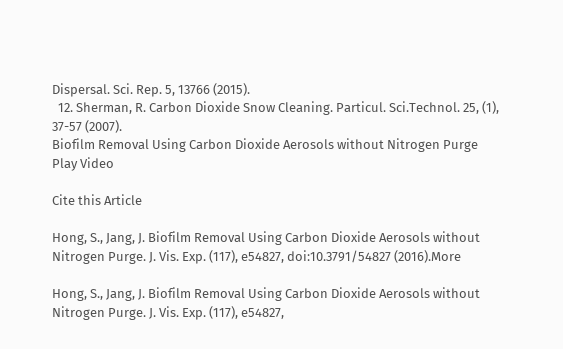Dispersal. Sci. Rep. 5, 13766 (2015).
  12. Sherman, R. Carbon Dioxide Snow Cleaning. Particul. Sci.Technol. 25, (1), 37-57 (2007).
Biofilm Removal Using Carbon Dioxide Aerosols without Nitrogen Purge
Play Video

Cite this Article

Hong, S., Jang, J. Biofilm Removal Using Carbon Dioxide Aerosols without Nitrogen Purge. J. Vis. Exp. (117), e54827, doi:10.3791/54827 (2016).More

Hong, S., Jang, J. Biofilm Removal Using Carbon Dioxide Aerosols without Nitrogen Purge. J. Vis. Exp. (117), e54827,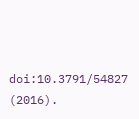doi:10.3791/54827 (2016).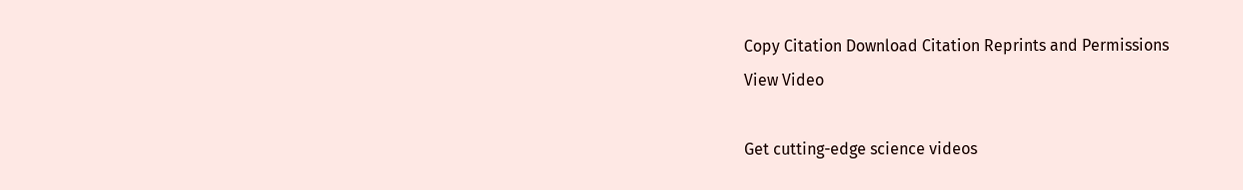Copy Citation Download Citation Reprints and Permissions
View Video

Get cutting-edge science videos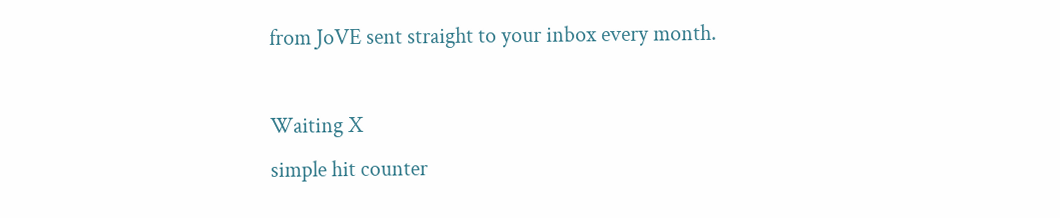from JoVE sent straight to your inbox every month.

Waiting X
simple hit counter